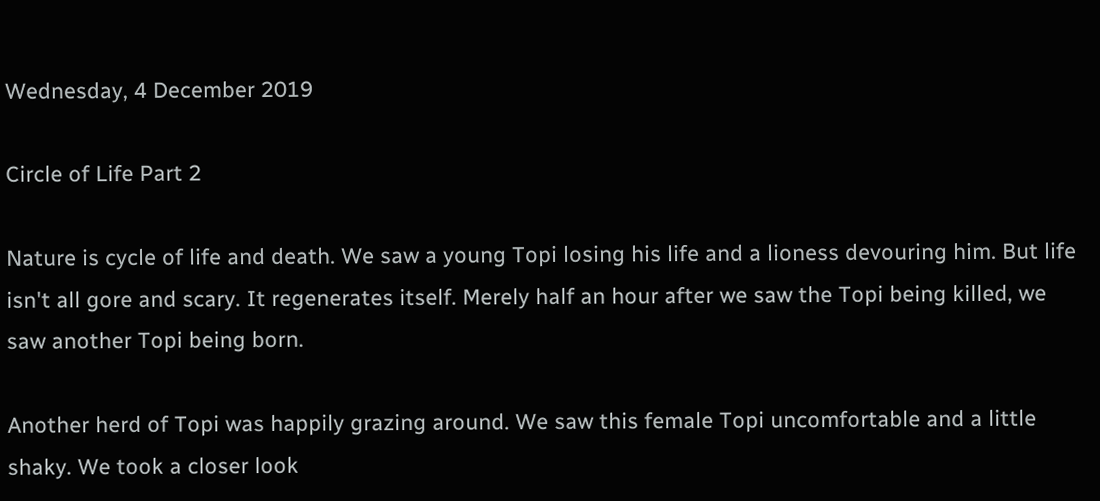Wednesday, 4 December 2019

Circle of Life Part 2

Nature is cycle of life and death. We saw a young Topi losing his life and a lioness devouring him. But life isn't all gore and scary. It regenerates itself. Merely half an hour after we saw the Topi being killed, we saw another Topi being born.

Another herd of Topi was happily grazing around. We saw this female Topi uncomfortable and a little shaky. We took a closer look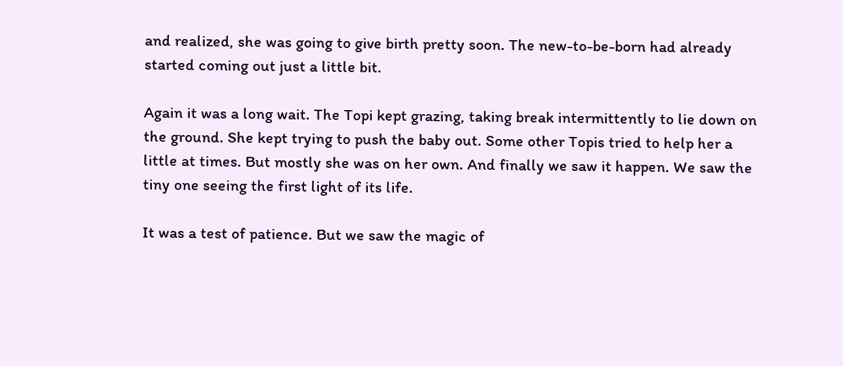and realized, she was going to give birth pretty soon. The new-to-be-born had already started coming out just a little bit.

Again it was a long wait. The Topi kept grazing, taking break intermittently to lie down on the ground. She kept trying to push the baby out. Some other Topis tried to help her a little at times. But mostly she was on her own. And finally we saw it happen. We saw the tiny one seeing the first light of its life.

It was a test of patience. But we saw the magic of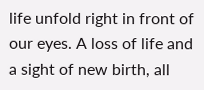life unfold right in front of our eyes. A loss of life and a sight of new birth, all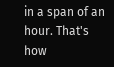in a span of an hour. That's how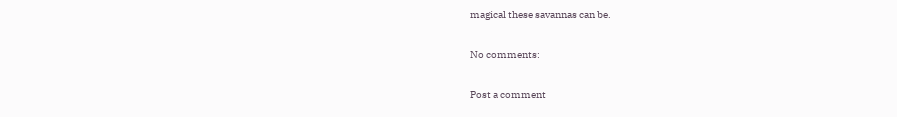magical these savannas can be.

No comments:

Post a comment